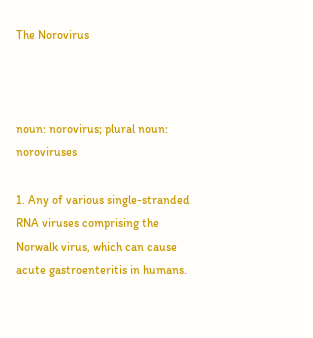The Norovirus



noun: norovirus; plural noun: noroviruses

1. Any of various single-stranded RNA viruses comprising the Norwalk virus, which can cause acute gastroenteritis in humans.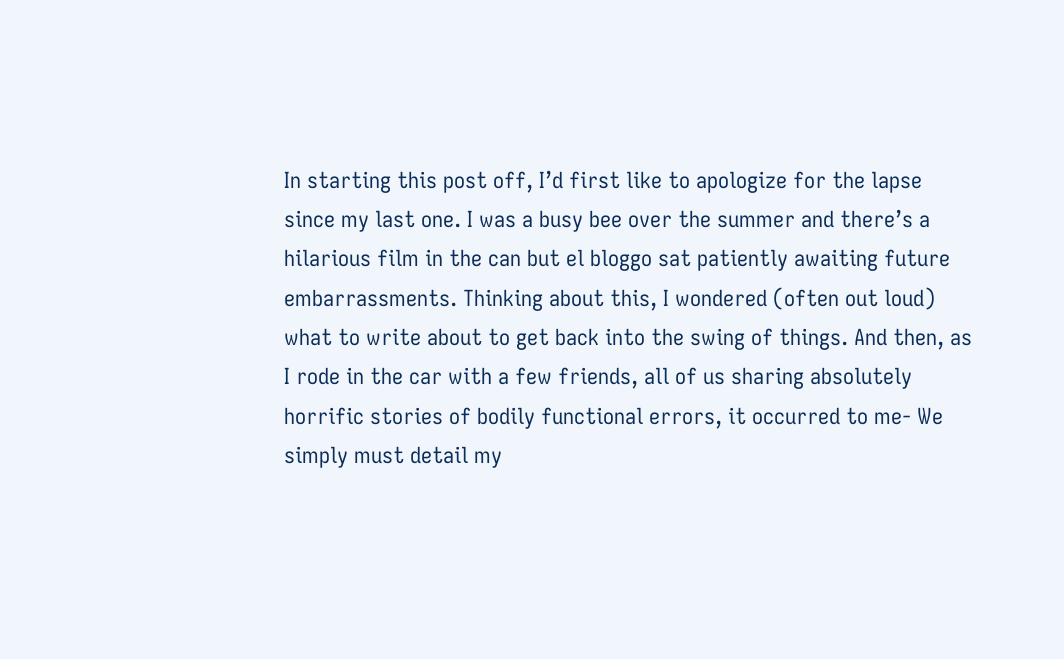In starting this post off, I’d first like to apologize for the lapse since my last one. I was a busy bee over the summer and there’s a hilarious film in the can but el bloggo sat patiently awaiting future embarrassments. Thinking about this, I wondered (often out loud) what to write about to get back into the swing of things. And then, as I rode in the car with a few friends, all of us sharing absolutely horrific stories of bodily functional errors, it occurred to me- We simply must detail my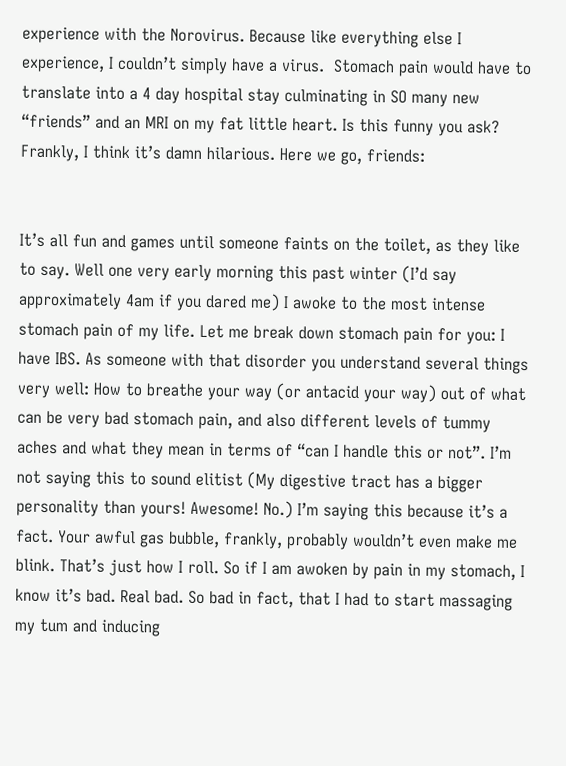experience with the Norovirus. Because like everything else I experience, I couldn’t simply have a virus.  Stomach pain would have to translate into a 4 day hospital stay culminating in SO many new “friends” and an MRI on my fat little heart. Is this funny you ask? Frankly, I think it’s damn hilarious. Here we go, friends:


It’s all fun and games until someone faints on the toilet, as they like to say. Well one very early morning this past winter (I’d say approximately 4am if you dared me) I awoke to the most intense stomach pain of my life. Let me break down stomach pain for you: I have IBS. As someone with that disorder you understand several things very well: How to breathe your way (or antacid your way) out of what can be very bad stomach pain, and also different levels of tummy aches and what they mean in terms of “can I handle this or not”. I’m not saying this to sound elitist (My digestive tract has a bigger personality than yours! Awesome! No.) I’m saying this because it’s a fact. Your awful gas bubble, frankly, probably wouldn’t even make me blink. That’s just how I roll. So if I am awoken by pain in my stomach, I know it’s bad. Real bad. So bad in fact, that I had to start massaging my tum and inducing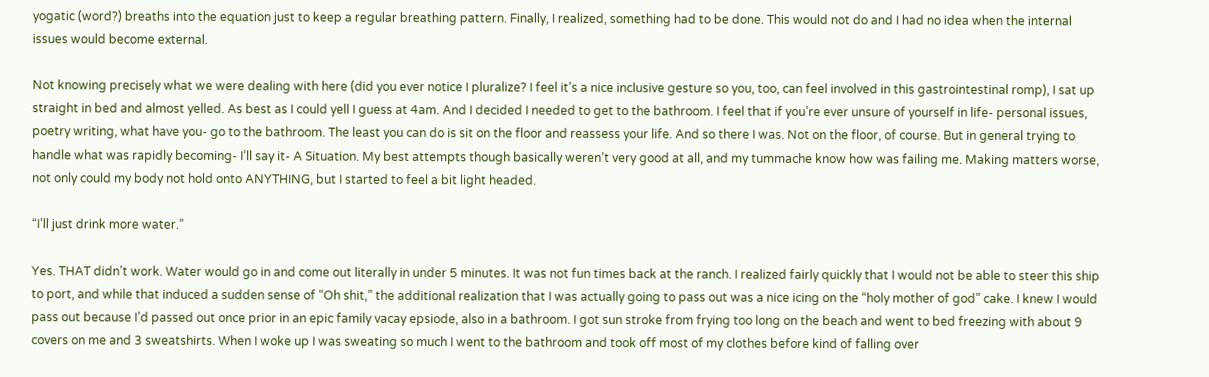yogatic (word?) breaths into the equation just to keep a regular breathing pattern. Finally, I realized, something had to be done. This would not do and I had no idea when the internal issues would become external.

Not knowing precisely what we were dealing with here (did you ever notice I pluralize? I feel it’s a nice inclusive gesture so you, too, can feel involved in this gastrointestinal romp), I sat up straight in bed and almost yelled. As best as I could yell I guess at 4am. And I decided I needed to get to the bathroom. I feel that if you’re ever unsure of yourself in life- personal issues, poetry writing, what have you- go to the bathroom. The least you can do is sit on the floor and reassess your life. And so there I was. Not on the floor, of course. But in general trying to handle what was rapidly becoming- I’ll say it- A Situation. My best attempts though basically weren’t very good at all, and my tummache know how was failing me. Making matters worse, not only could my body not hold onto ANYTHING, but I started to feel a bit light headed.

“I’ll just drink more water.”

Yes. THAT didn’t work. Water would go in and come out literally in under 5 minutes. It was not fun times back at the ranch. I realized fairly quickly that I would not be able to steer this ship to port, and while that induced a sudden sense of “Oh shit,” the additional realization that I was actually going to pass out was a nice icing on the “holy mother of god” cake. I knew I would pass out because I’d passed out once prior in an epic family vacay epsiode, also in a bathroom. I got sun stroke from frying too long on the beach and went to bed freezing with about 9 covers on me and 3 sweatshirts. When I woke up I was sweating so much I went to the bathroom and took off most of my clothes before kind of falling over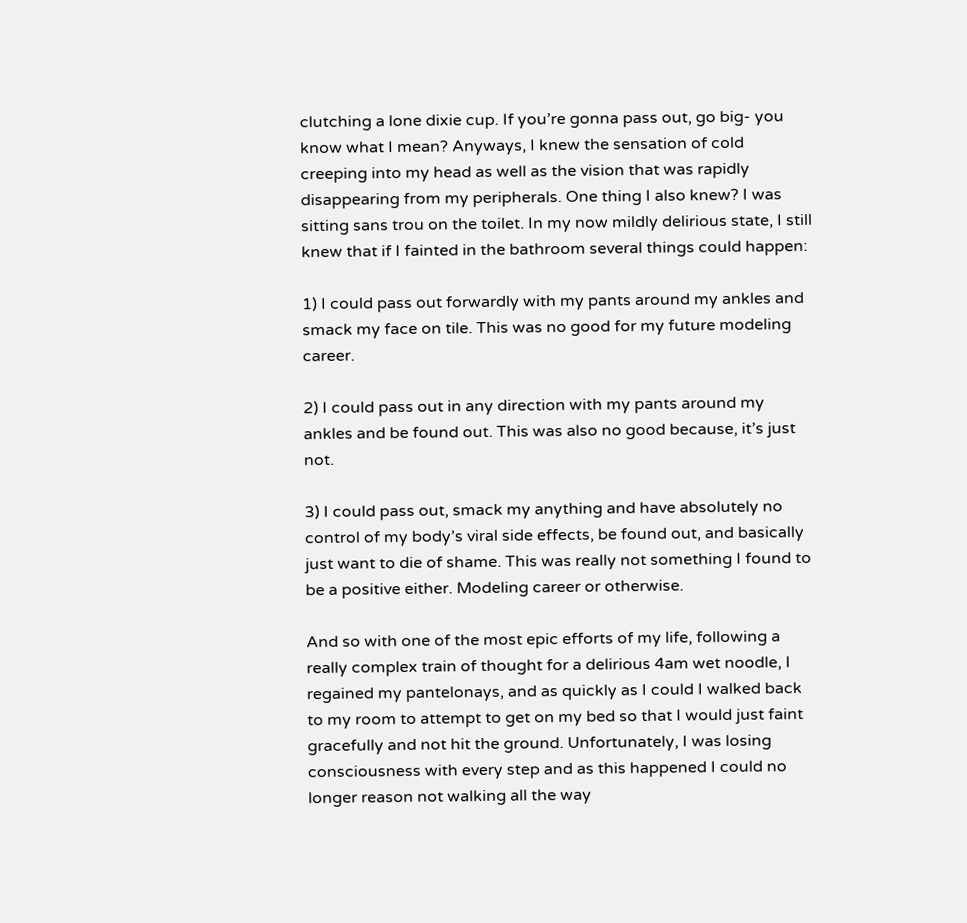clutching a lone dixie cup. If you’re gonna pass out, go big- you know what I mean? Anyways, I knew the sensation of cold creeping into my head as well as the vision that was rapidly disappearing from my peripherals. One thing I also knew? I was sitting sans trou on the toilet. In my now mildly delirious state, I still knew that if I fainted in the bathroom several things could happen:

1) I could pass out forwardly with my pants around my ankles and smack my face on tile. This was no good for my future modeling career.

2) I could pass out in any direction with my pants around my ankles and be found out. This was also no good because, it’s just not.

3) I could pass out, smack my anything and have absolutely no control of my body’s viral side effects, be found out, and basically just want to die of shame. This was really not something I found to be a positive either. Modeling career or otherwise.

And so with one of the most epic efforts of my life, following a really complex train of thought for a delirious 4am wet noodle, I regained my pantelonays, and as quickly as I could I walked back to my room to attempt to get on my bed so that I would just faint gracefully and not hit the ground. Unfortunately, I was losing consciousness with every step and as this happened I could no longer reason not walking all the way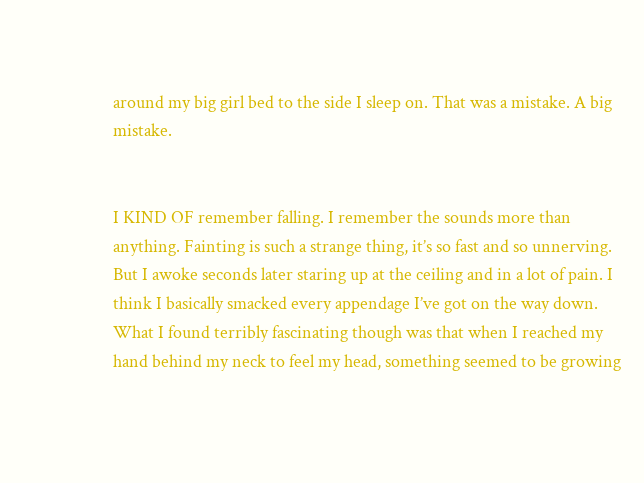around my big girl bed to the side I sleep on. That was a mistake. A big mistake.


I KIND OF remember falling. I remember the sounds more than anything. Fainting is such a strange thing, it’s so fast and so unnerving. But I awoke seconds later staring up at the ceiling and in a lot of pain. I think I basically smacked every appendage I’ve got on the way down. What I found terribly fascinating though was that when I reached my hand behind my neck to feel my head, something seemed to be growing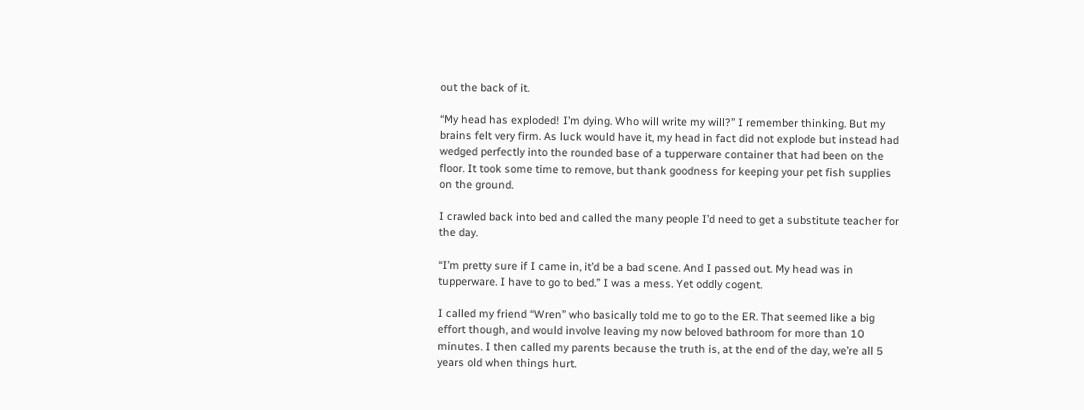out the back of it.

“My head has exploded! I’m dying. Who will write my will?” I remember thinking. But my brains felt very firm. As luck would have it, my head in fact did not explode but instead had wedged perfectly into the rounded base of a tupperware container that had been on the floor. It took some time to remove, but thank goodness for keeping your pet fish supplies on the ground.

I crawled back into bed and called the many people I’d need to get a substitute teacher for the day.

“I’m pretty sure if I came in, it’d be a bad scene. And I passed out. My head was in tupperware. I have to go to bed.” I was a mess. Yet oddly cogent.

I called my friend “Wren” who basically told me to go to the ER. That seemed like a big effort though, and would involve leaving my now beloved bathroom for more than 10 minutes. I then called my parents because the truth is, at the end of the day, we’re all 5 years old when things hurt.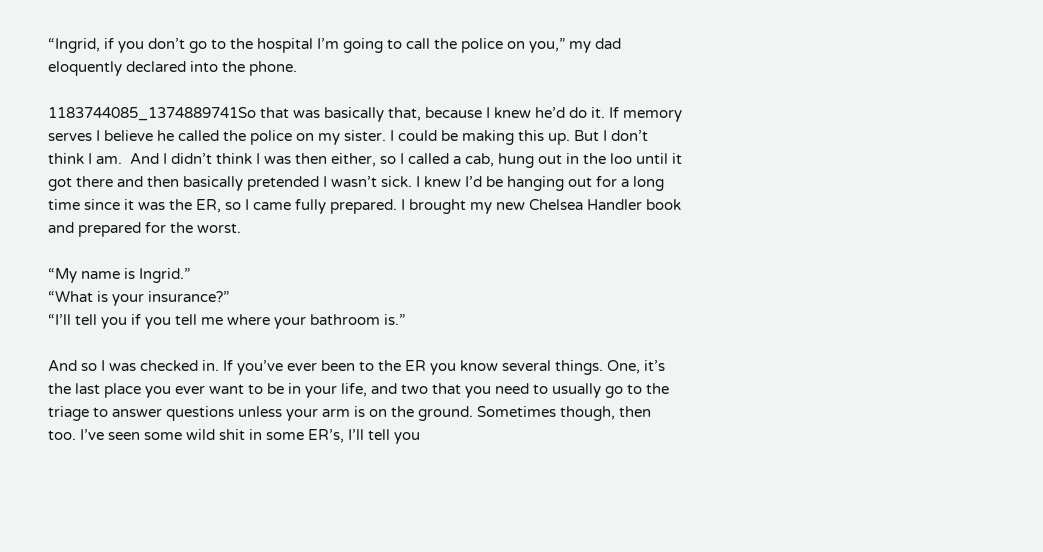“Ingrid, if you don’t go to the hospital I’m going to call the police on you,” my dad eloquently declared into the phone.

1183744085_1374889741So that was basically that, because I knew he’d do it. If memory serves I believe he called the police on my sister. I could be making this up. But I don’t think I am.  And I didn’t think I was then either, so I called a cab, hung out in the loo until it got there and then basically pretended I wasn’t sick. I knew I’d be hanging out for a long time since it was the ER, so I came fully prepared. I brought my new Chelsea Handler book and prepared for the worst.

“My name is Ingrid.”
“What is your insurance?”
“I’ll tell you if you tell me where your bathroom is.”

And so I was checked in. If you’ve ever been to the ER you know several things. One, it’s the last place you ever want to be in your life, and two that you need to usually go to the triage to answer questions unless your arm is on the ground. Sometimes though, then too. I’ve seen some wild shit in some ER’s, I’ll tell you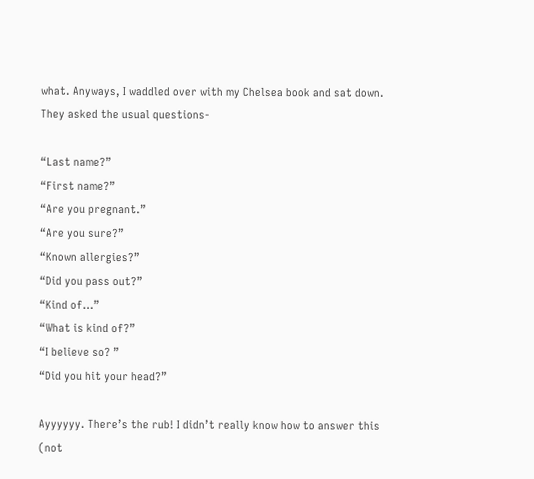what. Anyways, I waddled over with my Chelsea book and sat down. They asked the usual questions-

“Last name?”
“First name?”
“Are you pregnant.”
“Are you sure?”
“Known allergies?”
“Did you pass out?”
“Kind of…”
“What is kind of?”
“I believe so? ”
“Did you hit your head?”

Ayyyyyy. There’s the rub! I didn’t really know how to answer this (not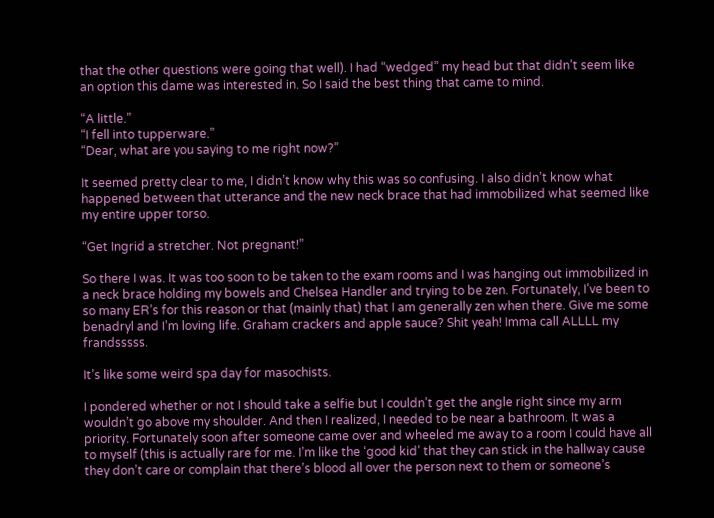that the other questions were going that well). I had “wedged” my head but that didn’t seem like an option this dame was interested in. So I said the best thing that came to mind.

“A little.”
“I fell into tupperware.”
“Dear, what are you saying to me right now?”

It seemed pretty clear to me, I didn’t know why this was so confusing. I also didn’t know what happened between that utterance and the new neck brace that had immobilized what seemed like my entire upper torso.

“Get Ingrid a stretcher. Not pregnant!”

So there I was. It was too soon to be taken to the exam rooms and I was hanging out immobilized in a neck brace holding my bowels and Chelsea Handler and trying to be zen. Fortunately, I’ve been to so many ER’s for this reason or that (mainly that) that I am generally zen when there. Give me some benadryl and I’m loving life. Graham crackers and apple sauce? Shit yeah! Imma call ALLLL my frandsssss.

It’s like some weird spa day for masochists.

I pondered whether or not I should take a selfie but I couldn’t get the angle right since my arm wouldn’t go above my shoulder. And then I realized, I needed to be near a bathroom. It was a priority. Fortunately soon after someone came over and wheeled me away to a room I could have all to myself (this is actually rare for me. I’m like the ‘good kid’ that they can stick in the hallway cause they don’t care or complain that there’s blood all over the person next to them or someone’s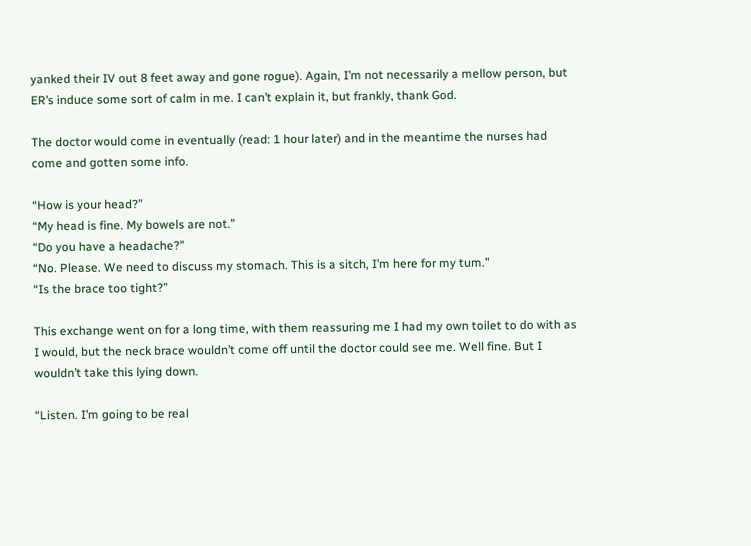yanked their IV out 8 feet away and gone rogue). Again, I’m not necessarily a mellow person, but ER’s induce some sort of calm in me. I can’t explain it, but frankly, thank God.

The doctor would come in eventually (read: 1 hour later) and in the meantime the nurses had come and gotten some info.

“How is your head?”
“My head is fine. My bowels are not.”
“Do you have a headache?”
“No. Please. We need to discuss my stomach. This is a sitch, I’m here for my tum.”
“Is the brace too tight?”

This exchange went on for a long time, with them reassuring me I had my own toilet to do with as I would, but the neck brace wouldn’t come off until the doctor could see me. Well fine. But I wouldn’t take this lying down.

“Listen. I’m going to be real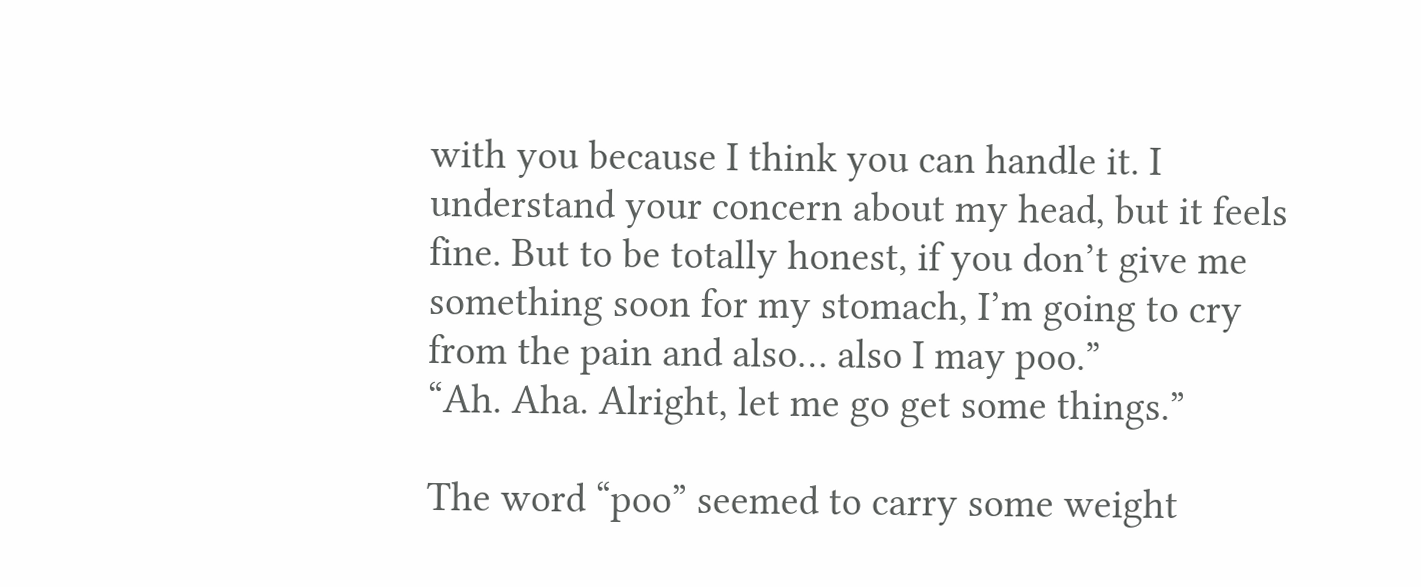with you because I think you can handle it. I understand your concern about my head, but it feels fine. But to be totally honest, if you don’t give me something soon for my stomach, I’m going to cry from the pain and also… also I may poo.”
“Ah. Aha. Alright, let me go get some things.”

The word “poo” seemed to carry some weight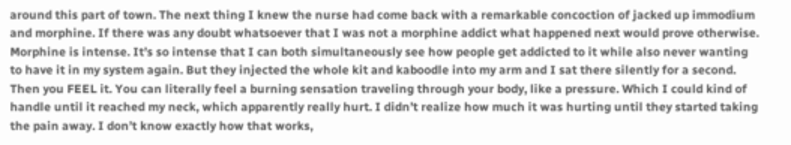around this part of town. The next thing I knew the nurse had come back with a remarkable concoction of jacked up immodium and morphine. If there was any doubt whatsoever that I was not a morphine addict what happened next would prove otherwise. Morphine is intense. It’s so intense that I can both simultaneously see how people get addicted to it while also never wanting to have it in my system again. But they injected the whole kit and kaboodle into my arm and I sat there silently for a second. Then you FEEL it. You can literally feel a burning sensation traveling through your body, like a pressure. Which I could kind of handle until it reached my neck, which apparently really hurt. I didn’t realize how much it was hurting until they started taking the pain away. I don’t know exactly how that works,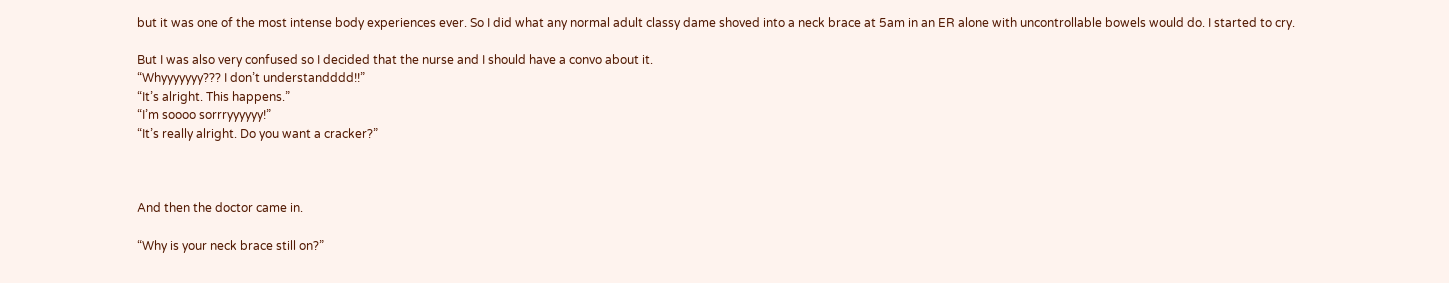but it was one of the most intense body experiences ever. So I did what any normal adult classy dame shoved into a neck brace at 5am in an ER alone with uncontrollable bowels would do. I started to cry.

But I was also very confused so I decided that the nurse and I should have a convo about it.
“Whyyyyyyy??? I don’t understandddd!!”
“It’s alright. This happens.”
“I’m soooo sorrryyyyyy!”
“It’s really alright. Do you want a cracker?”



And then the doctor came in.

“Why is your neck brace still on?”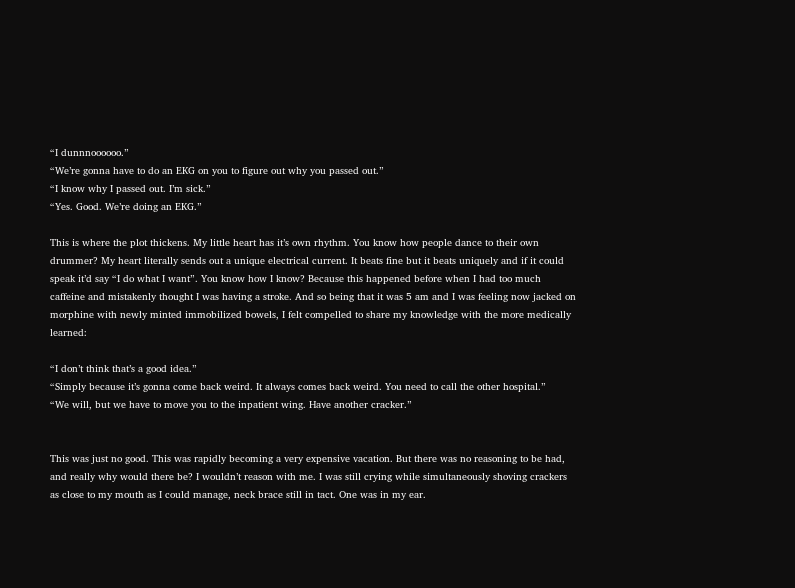“I dunnnoooooo.”
“We’re gonna have to do an EKG on you to figure out why you passed out.”
“I know why I passed out. I’m sick.”
“Yes. Good. We’re doing an EKG.”

This is where the plot thickens. My little heart has it’s own rhythm. You know how people dance to their own drummer? My heart literally sends out a unique electrical current. It beats fine but it beats uniquely and if it could speak it’d say “I do what I want”. You know how I know? Because this happened before when I had too much caffeine and mistakenly thought I was having a stroke. And so being that it was 5 am and I was feeling now jacked on morphine with newly minted immobilized bowels, I felt compelled to share my knowledge with the more medically learned:

“I don’t think that’s a good idea.”
“Simply because it’s gonna come back weird. It always comes back weird. You need to call the other hospital.”
“We will, but we have to move you to the inpatient wing. Have another cracker.”


This was just no good. This was rapidly becoming a very expensive vacation. But there was no reasoning to be had, and really why would there be? I wouldn’t reason with me. I was still crying while simultaneously shoving crackers as close to my mouth as I could manage, neck brace still in tact. One was in my ear.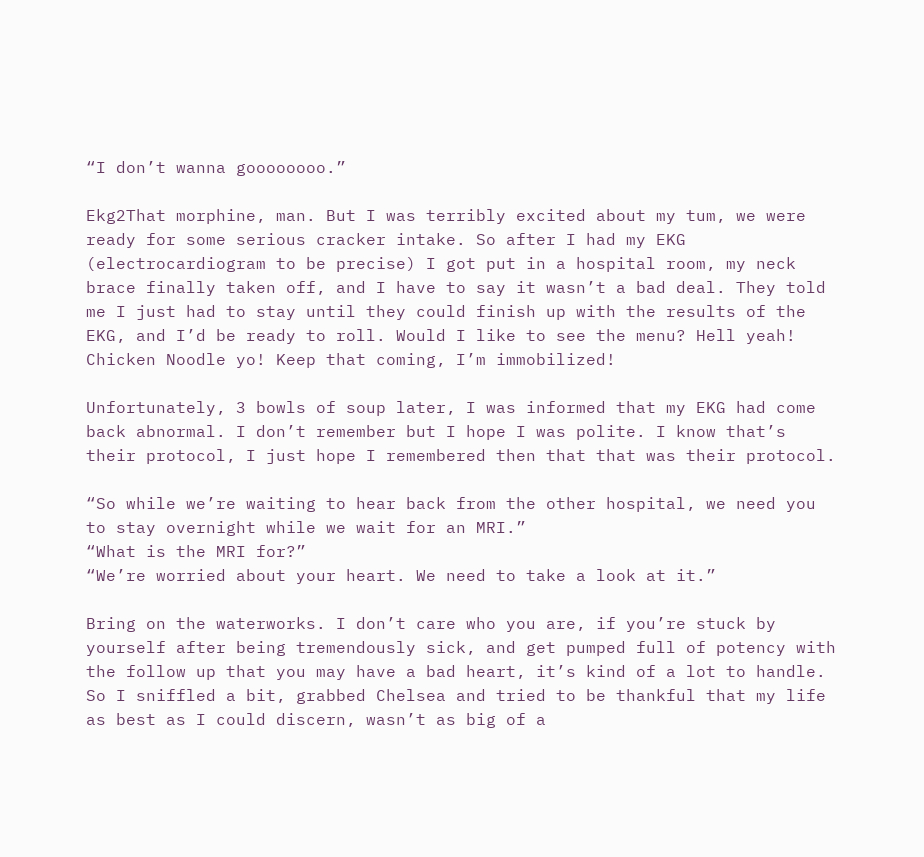“I don’t wanna goooooooo.”

Ekg2That morphine, man. But I was terribly excited about my tum, we were ready for some serious cracker intake. So after I had my EKG (electrocardiogram to be precise) I got put in a hospital room, my neck brace finally taken off, and I have to say it wasn’t a bad deal. They told me I just had to stay until they could finish up with the results of the EKG, and I’d be ready to roll. Would I like to see the menu? Hell yeah! Chicken Noodle yo! Keep that coming, I’m immobilized!

Unfortunately, 3 bowls of soup later, I was informed that my EKG had come back abnormal. I don’t remember but I hope I was polite. I know that’s their protocol, I just hope I remembered then that that was their protocol.

“So while we’re waiting to hear back from the other hospital, we need you to stay overnight while we wait for an MRI.”
“What is the MRI for?”
“We’re worried about your heart. We need to take a look at it.”

Bring on the waterworks. I don’t care who you are, if you’re stuck by yourself after being tremendously sick, and get pumped full of potency with the follow up that you may have a bad heart, it’s kind of a lot to handle. So I sniffled a bit, grabbed Chelsea and tried to be thankful that my life as best as I could discern, wasn’t as big of a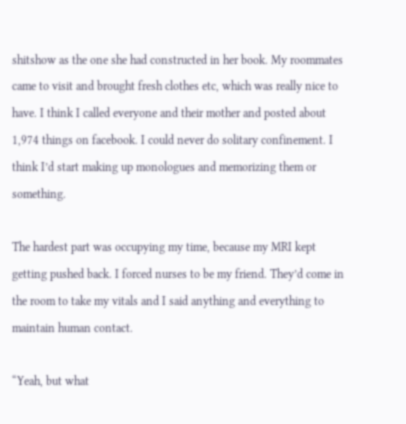shitshow as the one she had constructed in her book. My roommates came to visit and brought fresh clothes etc, which was really nice to have. I think I called everyone and their mother and posted about 1,974 things on facebook. I could never do solitary confinement. I think I’d start making up monologues and memorizing them or something.

The hardest part was occupying my time, because my MRI kept getting pushed back. I forced nurses to be my friend. They’d come in the room to take my vitals and I said anything and everything to maintain human contact.

“Yeah, but what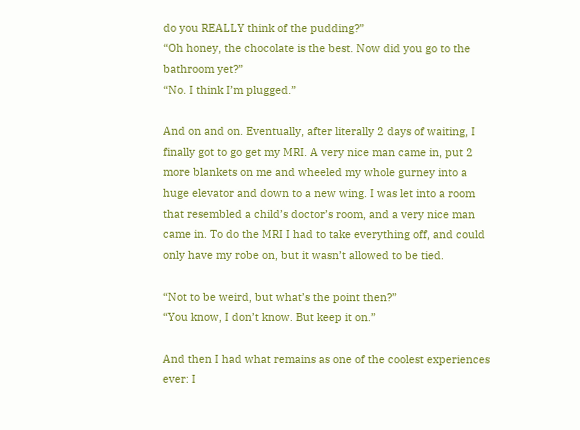do you REALLY think of the pudding?”
“Oh honey, the chocolate is the best. Now did you go to the bathroom yet?”
“No. I think I’m plugged.”

And on and on. Eventually, after literally 2 days of waiting, I finally got to go get my MRI. A very nice man came in, put 2 more blankets on me and wheeled my whole gurney into a huge elevator and down to a new wing. I was let into a room that resembled a child’s doctor’s room, and a very nice man came in. To do the MRI I had to take everything off, and could only have my robe on, but it wasn’t allowed to be tied.

“Not to be weird, but what’s the point then?”
“You know, I don’t know. But keep it on.”

And then I had what remains as one of the coolest experiences ever: I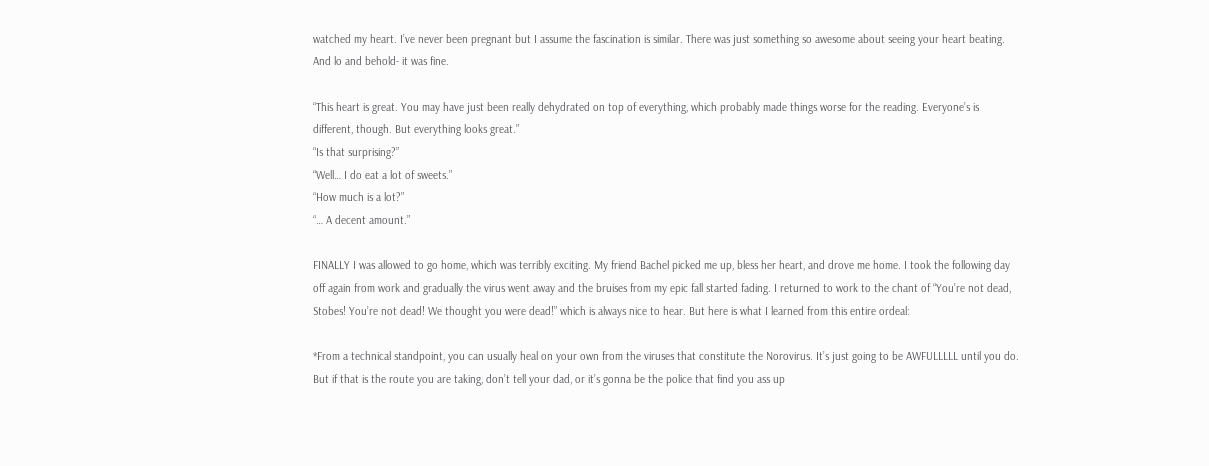watched my heart. I’ve never been pregnant but I assume the fascination is similar. There was just something so awesome about seeing your heart beating. And lo and behold- it was fine.

“This heart is great. You may have just been really dehydrated on top of everything, which probably made things worse for the reading. Everyone’s is different, though. But everything looks great.”
“Is that surprising?”
“Well… I do eat a lot of sweets.”
“How much is a lot?”
“… A decent amount.”

FINALLY I was allowed to go home, which was terribly exciting. My friend Bachel picked me up, bless her heart, and drove me home. I took the following day off again from work and gradually the virus went away and the bruises from my epic fall started fading. I returned to work to the chant of “You’re not dead, Stobes! You’re not dead! We thought you were dead!” which is always nice to hear. But here is what I learned from this entire ordeal:

*From a technical standpoint, you can usually heal on your own from the viruses that constitute the Norovirus. It’s just going to be AWFULLLLL until you do. But if that is the route you are taking, don’t tell your dad, or it’s gonna be the police that find you ass up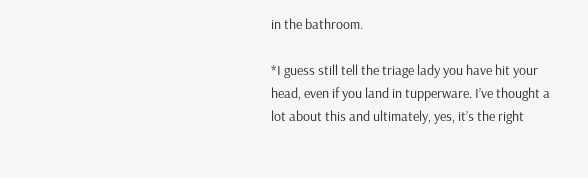in the bathroom.

*I guess still tell the triage lady you have hit your head, even if you land in tupperware. I’ve thought a lot about this and ultimately, yes, it’s the right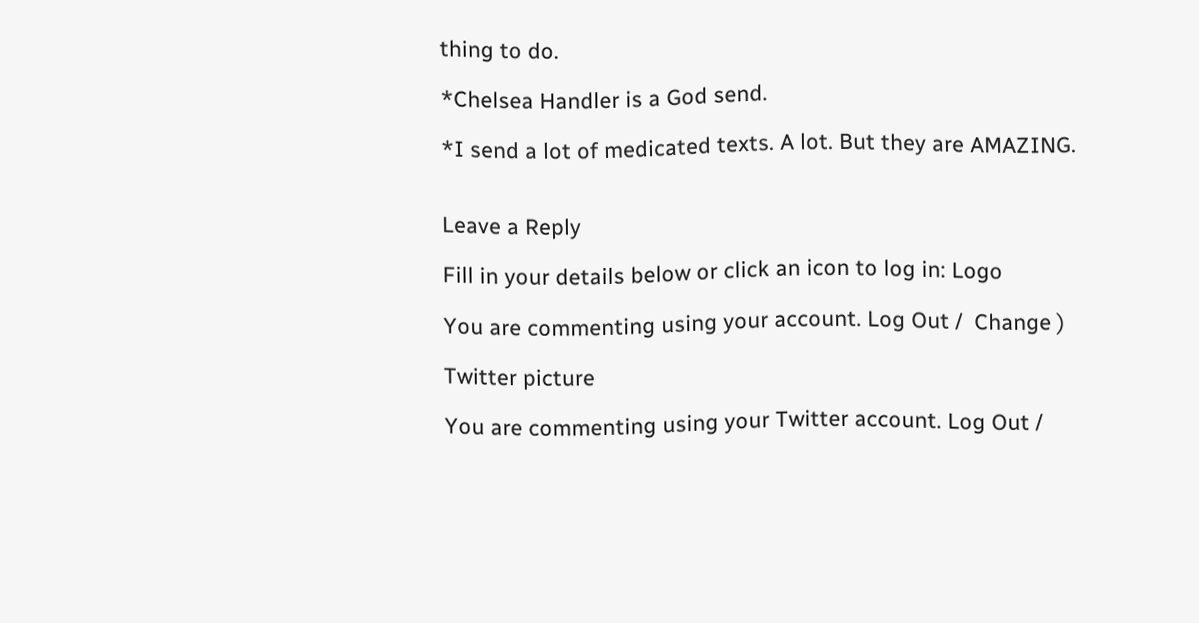thing to do.

*Chelsea Handler is a God send.

*I send a lot of medicated texts. A lot. But they are AMAZING.


Leave a Reply

Fill in your details below or click an icon to log in: Logo

You are commenting using your account. Log Out /  Change )

Twitter picture

You are commenting using your Twitter account. Log Out /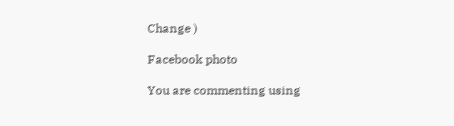Change )

Facebook photo

You are commenting using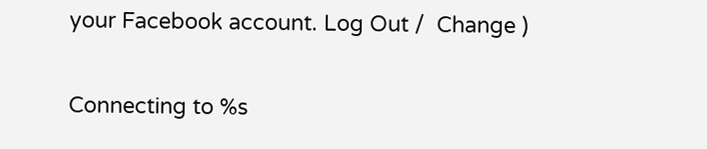your Facebook account. Log Out /  Change )

Connecting to %s